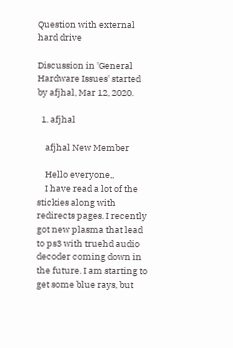Question with external hard drive

Discussion in 'General Hardware Issues' started by afjhal, Mar 12, 2020.

  1. afjhal

    afjhal New Member

    Hello everyone,,
    I have read a lot of the stickies along with redirects pages. I recently got new plasma that lead to ps3 with truehd audio decoder coming down in the future. I am starting to get some blue rays, but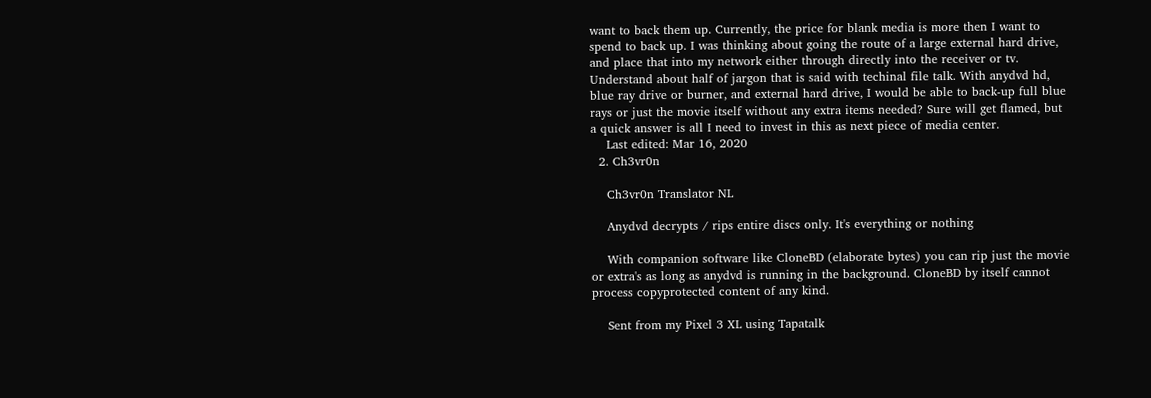want to back them up. Currently, the price for blank media is more then I want to spend to back up. I was thinking about going the route of a large external hard drive, and place that into my network either through directly into the receiver or tv. Understand about half of jargon that is said with techinal file talk. With anydvd hd, blue ray drive or burner, and external hard drive, I would be able to back-up full blue rays or just the movie itself without any extra items needed? Sure will get flamed, but a quick answer is all I need to invest in this as next piece of media center.
    Last edited: Mar 16, 2020
  2. Ch3vr0n

    Ch3vr0n Translator NL

    Anydvd decrypts / rips entire discs only. It's everything or nothing

    With companion software like CloneBD (elaborate bytes) you can rip just the movie or extra's as long as anydvd is running in the background. CloneBD by itself cannot process copyprotected content of any kind.

    Sent from my Pixel 3 XL using Tapatalk